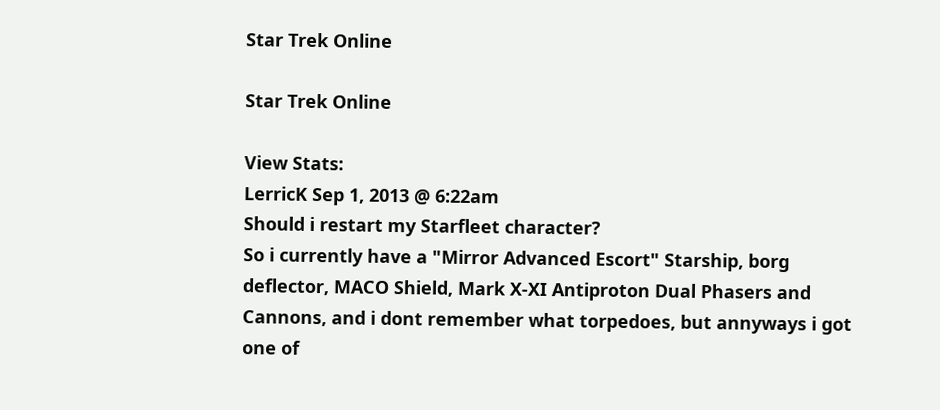Star Trek Online

Star Trek Online

View Stats:
LerricK Sep 1, 2013 @ 6:22am
Should i restart my Starfleet character?
So i currently have a "Mirror Advanced Escort" Starship, borg deflector, MACO Shield, Mark X-XI Antiproton Dual Phasers and Cannons, and i dont remember what torpedoes, but annyways i got one of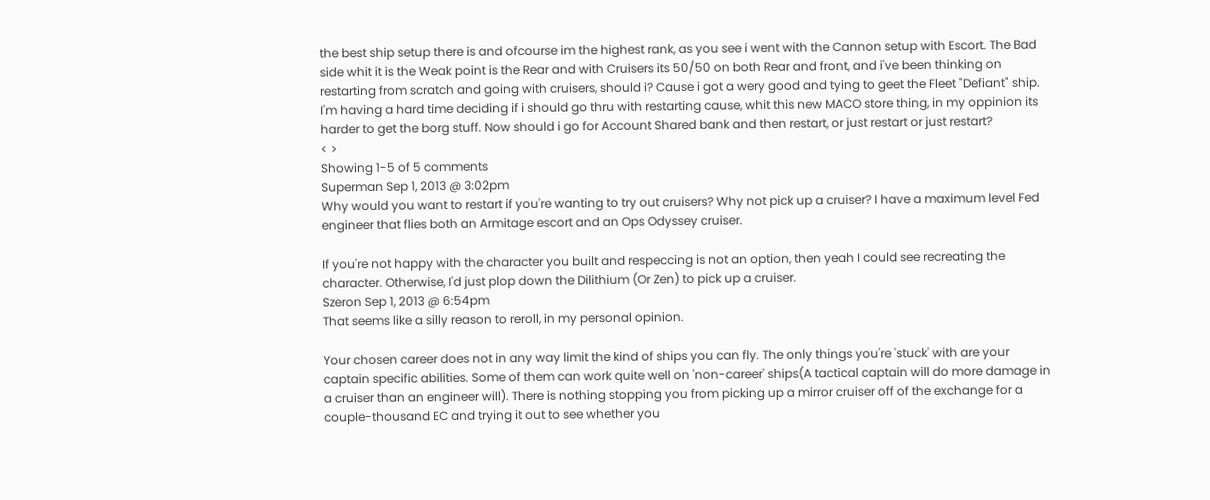the best ship setup there is and ofcourse im the highest rank, as you see i went with the Cannon setup with Escort. The Bad side whit it is the Weak point is the Rear and with Cruisers its 50/50 on both Rear and front, and i've been thinking on restarting from scratch and going with cruisers, should i? Cause i got a wery good and tying to geet the Fleet "Defiant" ship. I'm having a hard time deciding if i should go thru with restarting cause, whit this new MACO store thing, in my oppinion its harder to get the borg stuff. Now should i go for Account Shared bank and then restart, or just restart or just restart?
< >
Showing 1-5 of 5 comments
Superman Sep 1, 2013 @ 3:02pm
Why would you want to restart if you're wanting to try out cruisers? Why not pick up a cruiser? I have a maximum level Fed engineer that flies both an Armitage escort and an Ops Odyssey cruiser.

If you're not happy with the character you built and respeccing is not an option, then yeah I could see recreating the character. Otherwise, I'd just plop down the Dilithium (Or Zen) to pick up a cruiser.
Szeron Sep 1, 2013 @ 6:54pm
That seems like a silly reason to reroll, in my personal opinion.

Your chosen career does not in any way limit the kind of ships you can fly. The only things you're 'stuck' with are your captain specific abilities. Some of them can work quite well on 'non-career' ships(A tactical captain will do more damage in a cruiser than an engineer will). There is nothing stopping you from picking up a mirror cruiser off of the exchange for a couple-thousand EC and trying it out to see whether you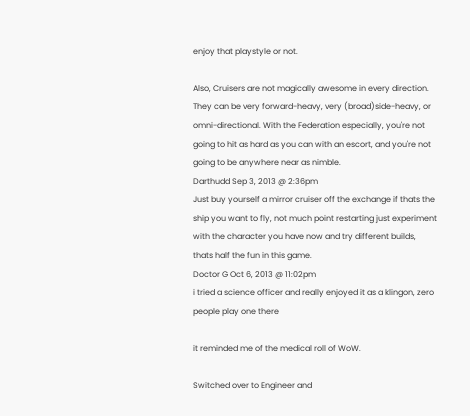enjoy that playstyle or not.

Also, Cruisers are not magically awesome in every direction. They can be very forward-heavy, very (broad)side-heavy, or omni-directional. With the Federation especially, you're not going to hit as hard as you can with an escort, and you're not going to be anywhere near as nimble.
Darthudd Sep 3, 2013 @ 2:36pm
Just buy yourself a mirror cruiser off the exchange if thats the ship you want to fly, not much point restarting just experiment with the character you have now and try different builds, thats half the fun in this game.
Doctor G Oct 6, 2013 @ 11:02pm
i tried a science officer and really enjoyed it as a klingon, zero people play one there

it reminded me of the medical roll of WoW.

Switched over to Engineer and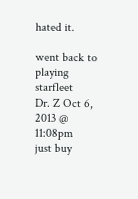hated it.

went back to playing starfleet
Dr. Z Oct 6, 2013 @ 11:08pm
just buy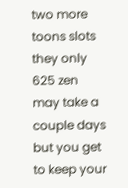two more toons slots they only 625 zen may take a couple days but you get to keep your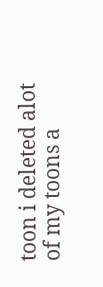toon i deleted alot of my toons a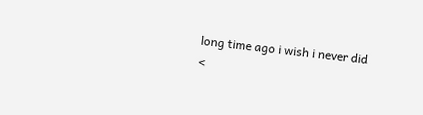long time ago i wish i never did
<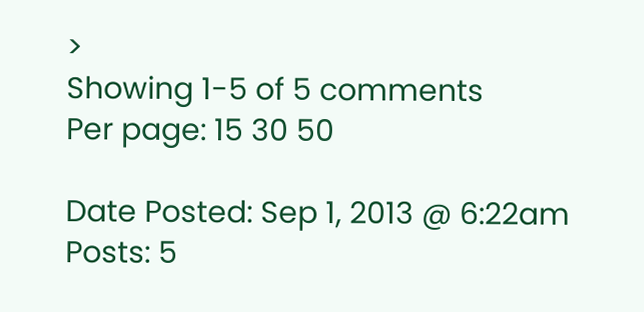>
Showing 1-5 of 5 comments
Per page: 15 30 50

Date Posted: Sep 1, 2013 @ 6:22am
Posts: 5